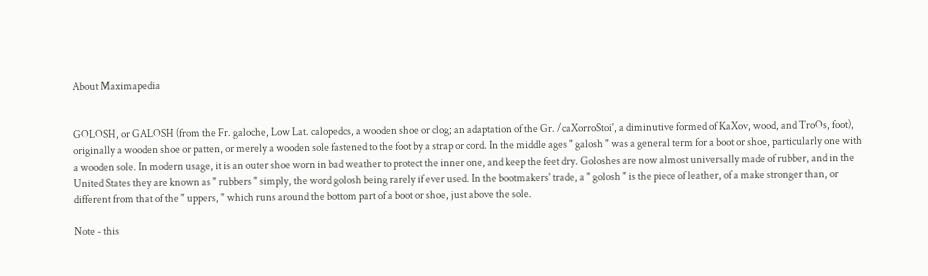About Maximapedia


GOLOSH, or GALOSH (from the Fr. galoche, Low Lat. calopedcs, a wooden shoe or clog; an adaptation of the Gr. /caXorroStoi', a diminutive formed of KaXov, wood, and TroOs, foot), originally a wooden shoe or patten, or merely a wooden sole fastened to the foot by a strap or cord. In the middle ages " galosh " was a general term for a boot or shoe, particularly one with a wooden sole. In modern usage, it is an outer shoe worn in bad weather to protect the inner one, and keep the feet dry. Goloshes are now almost universally made of rubber, and in the United States they are known as " rubbers " simply, the word golosh being rarely if ever used. In the bootmakers' trade, a " golosh " is the piece of leather, of a make stronger than, or different from that of the " uppers, " which runs around the bottom part of a boot or shoe, just above the sole.

Note - this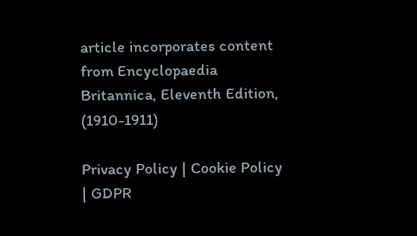article incorporates content from Encyclopaedia Britannica, Eleventh Edition, (1910-1911)

Privacy Policy | Cookie Policy | GDPR